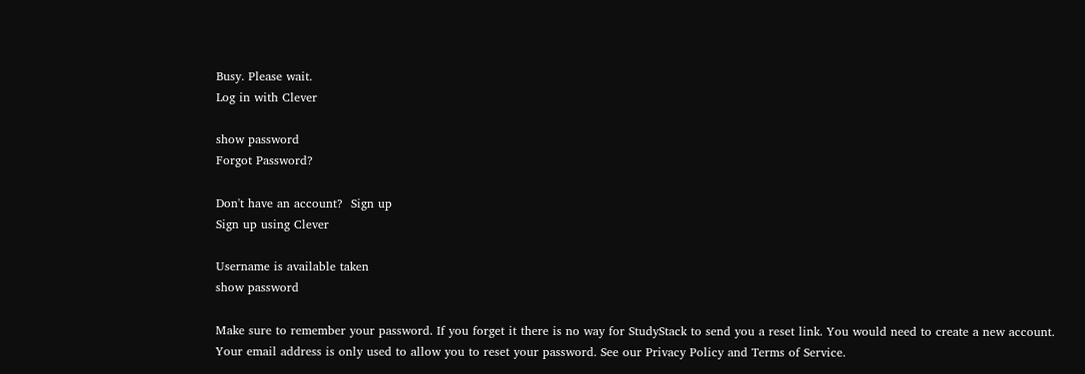Busy. Please wait.
Log in with Clever

show password
Forgot Password?

Don't have an account?  Sign up
Sign up using Clever

Username is available taken
show password

Make sure to remember your password. If you forget it there is no way for StudyStack to send you a reset link. You would need to create a new account.
Your email address is only used to allow you to reset your password. See our Privacy Policy and Terms of Service.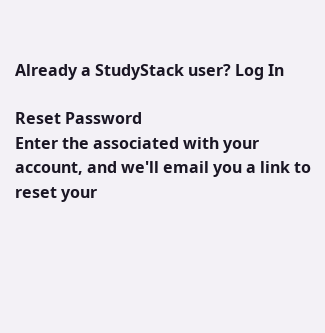Already a StudyStack user? Log In

Reset Password
Enter the associated with your account, and we'll email you a link to reset your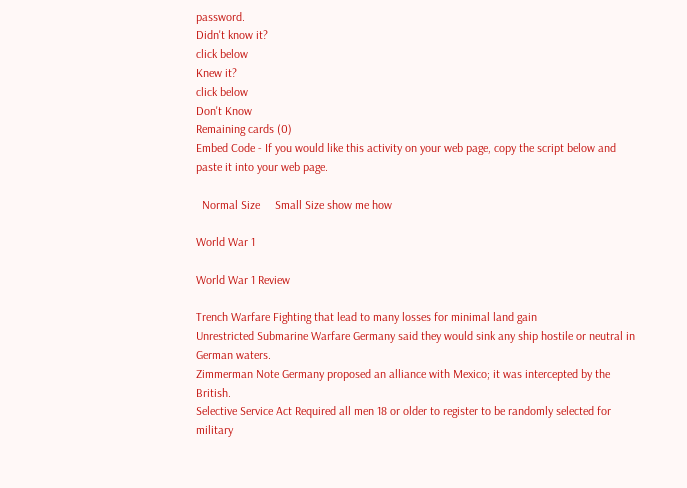password.
Didn't know it?
click below
Knew it?
click below
Don't Know
Remaining cards (0)
Embed Code - If you would like this activity on your web page, copy the script below and paste it into your web page.

  Normal Size     Small Size show me how

World War 1

World War 1 Review

Trench Warfare Fighting that lead to many losses for minimal land gain
Unrestricted Submarine Warfare Germany said they would sink any ship hostile or neutral in German waters.
Zimmerman Note Germany proposed an alliance with Mexico; it was intercepted by the British.
Selective Service Act Required all men 18 or older to register to be randomly selected for military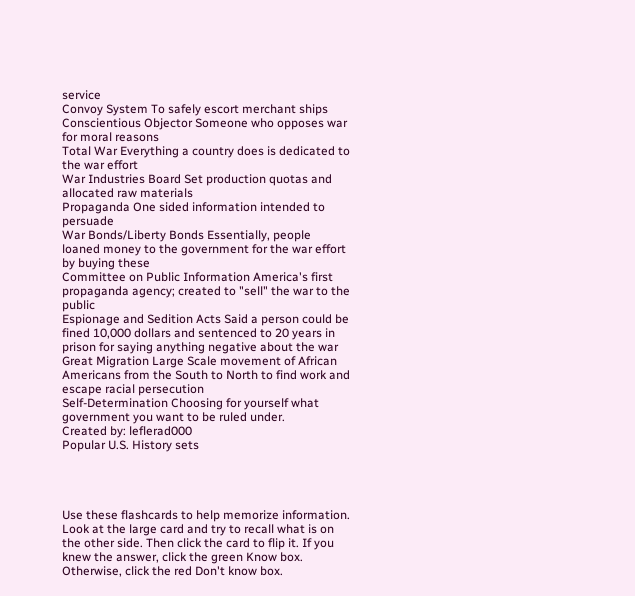service
Convoy System To safely escort merchant ships
Conscientious Objector Someone who opposes war for moral reasons
Total War Everything a country does is dedicated to the war effort
War Industries Board Set production quotas and allocated raw materials
Propaganda One sided information intended to persuade
War Bonds/Liberty Bonds Essentially, people loaned money to the government for the war effort by buying these
Committee on Public Information America's first propaganda agency; created to "sell" the war to the public
Espionage and Sedition Acts Said a person could be fined 10,000 dollars and sentenced to 20 years in prison for saying anything negative about the war
Great Migration Large Scale movement of African Americans from the South to North to find work and escape racial persecution
Self-Determination Choosing for yourself what government you want to be ruled under.
Created by: leflerad000
Popular U.S. History sets




Use these flashcards to help memorize information. Look at the large card and try to recall what is on the other side. Then click the card to flip it. If you knew the answer, click the green Know box. Otherwise, click the red Don't know box.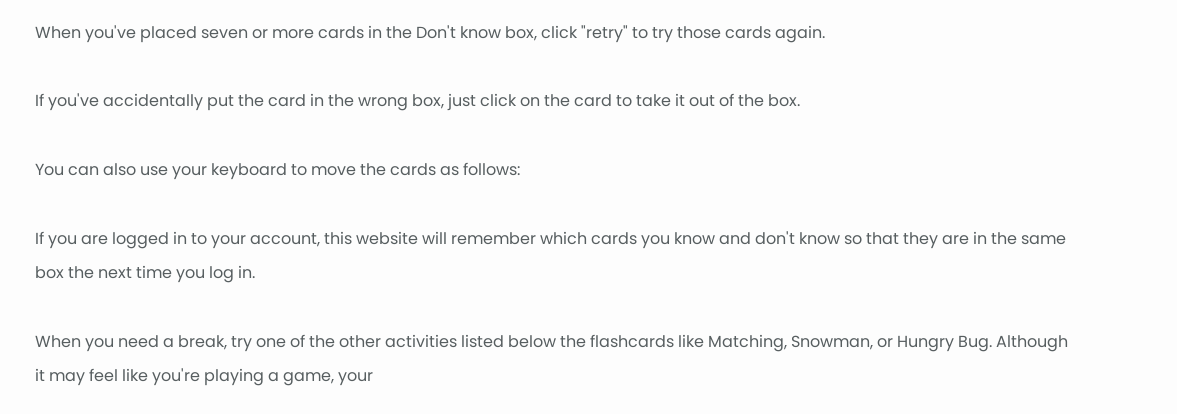When you've placed seven or more cards in the Don't know box, click "retry" to try those cards again.

If you've accidentally put the card in the wrong box, just click on the card to take it out of the box.

You can also use your keyboard to move the cards as follows:

If you are logged in to your account, this website will remember which cards you know and don't know so that they are in the same box the next time you log in.

When you need a break, try one of the other activities listed below the flashcards like Matching, Snowman, or Hungry Bug. Although it may feel like you're playing a game, your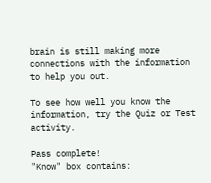brain is still making more connections with the information to help you out.

To see how well you know the information, try the Quiz or Test activity.

Pass complete!
"Know" box contains: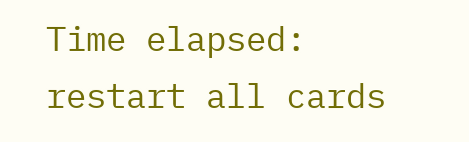Time elapsed:
restart all cards